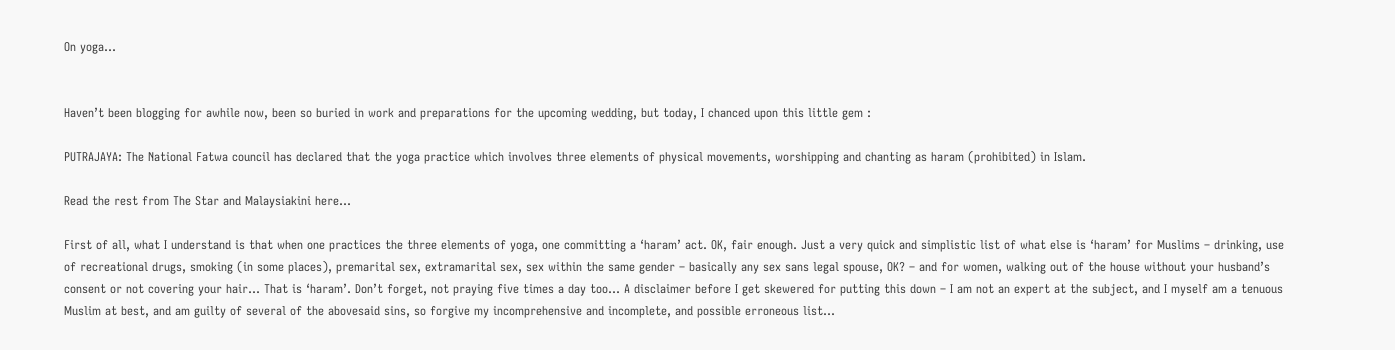On yoga…


Haven’t been blogging for awhile now, been so buried in work and preparations for the upcoming wedding, but today, I chanced upon this little gem :

PUTRAJAYA: The National Fatwa council has declared that the yoga practice which involves three elements of physical movements, worshipping and chanting as haram (prohibited) in Islam.

Read the rest from The Star and Malaysiakini here…

First of all, what I understand is that when one practices the three elements of yoga, one committing a ‘haram’ act. OK, fair enough. Just a very quick and simplistic list of what else is ‘haram’ for Muslims – drinking, use of recreational drugs, smoking (in some places), premarital sex, extramarital sex, sex within the same gender – basically any sex sans legal spouse, OK? – and for women, walking out of the house without your husband’s consent or not covering your hair… That is ‘haram’. Don’t forget, not praying five times a day too… A disclaimer before I get skewered for putting this down – I am not an expert at the subject, and I myself am a tenuous Muslim at best, and am guilty of several of the abovesaid sins, so forgive my incomprehensive and incomplete, and possible erroneous list…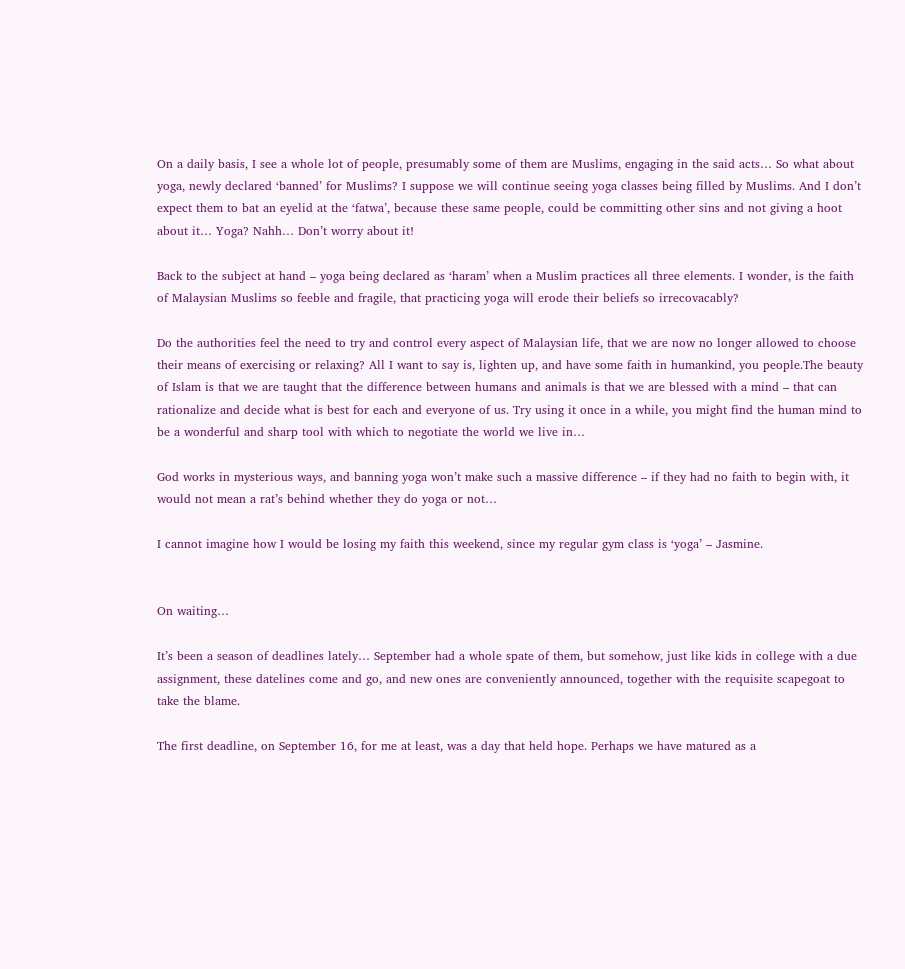On a daily basis, I see a whole lot of people, presumably some of them are Muslims, engaging in the said acts… So what about yoga, newly declared ‘banned’ for Muslims? I suppose we will continue seeing yoga classes being filled by Muslims. And I don’t expect them to bat an eyelid at the ‘fatwa’, because these same people, could be committing other sins and not giving a hoot about it… Yoga? Nahh… Don’t worry about it!

Back to the subject at hand – yoga being declared as ‘haram’ when a Muslim practices all three elements. I wonder, is the faith of Malaysian Muslims so feeble and fragile, that practicing yoga will erode their beliefs so irrecovacably?

Do the authorities feel the need to try and control every aspect of Malaysian life, that we are now no longer allowed to choose their means of exercising or relaxing? All I want to say is, lighten up, and have some faith in humankind, you people.The beauty of Islam is that we are taught that the difference between humans and animals is that we are blessed with a mind – that can rationalize and decide what is best for each and everyone of us. Try using it once in a while, you might find the human mind to be a wonderful and sharp tool with which to negotiate the world we live in…

God works in mysterious ways, and banning yoga won’t make such a massive difference – if they had no faith to begin with, it would not mean a rat’s behind whether they do yoga or not…

I cannot imagine how I would be losing my faith this weekend, since my regular gym class is ‘yoga’ – Jasmine.


On waiting…

It’s been a season of deadlines lately… September had a whole spate of them, but somehow, just like kids in college with a due assignment, these datelines come and go, and new ones are conveniently announced, together with the requisite scapegoat to take the blame.

The first deadline, on September 16, for me at least, was a day that held hope. Perhaps we have matured as a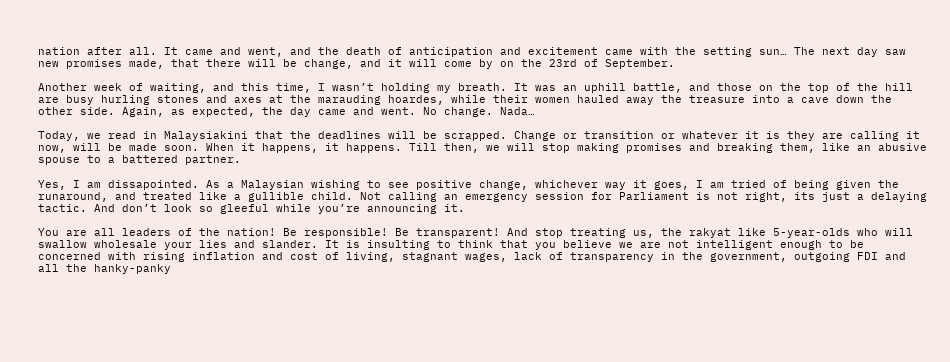nation after all. It came and went, and the death of anticipation and excitement came with the setting sun… The next day saw new promises made, that there will be change, and it will come by on the 23rd of September.

Another week of waiting, and this time, I wasn’t holding my breath. It was an uphill battle, and those on the top of the hill are busy hurling stones and axes at the marauding hoardes, while their women hauled away the treasure into a cave down the other side. Again, as expected, the day came and went. No change. Nada…

Today, we read in Malaysiakini that the deadlines will be scrapped. Change or transition or whatever it is they are calling it now, will be made soon. When it happens, it happens. Till then, we will stop making promises and breaking them, like an abusive spouse to a battered partner.

Yes, I am dissapointed. As a Malaysian wishing to see positive change, whichever way it goes, I am tried of being given the runaround, and treated like a gullible child. Not calling an emergency session for Parliament is not right, its just a delaying tactic. And don’t look so gleeful while you’re announcing it.

You are all leaders of the nation! Be responsible! Be transparent! And stop treating us, the rakyat like 5-year-olds who will swallow wholesale your lies and slander. It is insulting to think that you believe we are not intelligent enough to be concerned with rising inflation and cost of living, stagnant wages, lack of transparency in the government, outgoing FDI and all the hanky-panky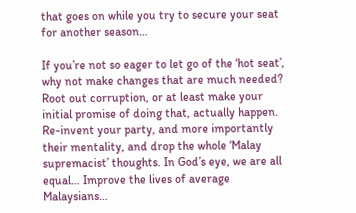that goes on while you try to secure your seat for another season…

If you’re not so eager to let go of the ‘hot seat’, why not make changes that are much needed? Root out corruption, or at least make your initial promise of doing that, actually happen. Re-invent your party, and more importantly their mentality, and drop the whole ‘Malay supremacist’ thoughts. In God’s eye, we are all equal… Improve the lives of average Malaysians…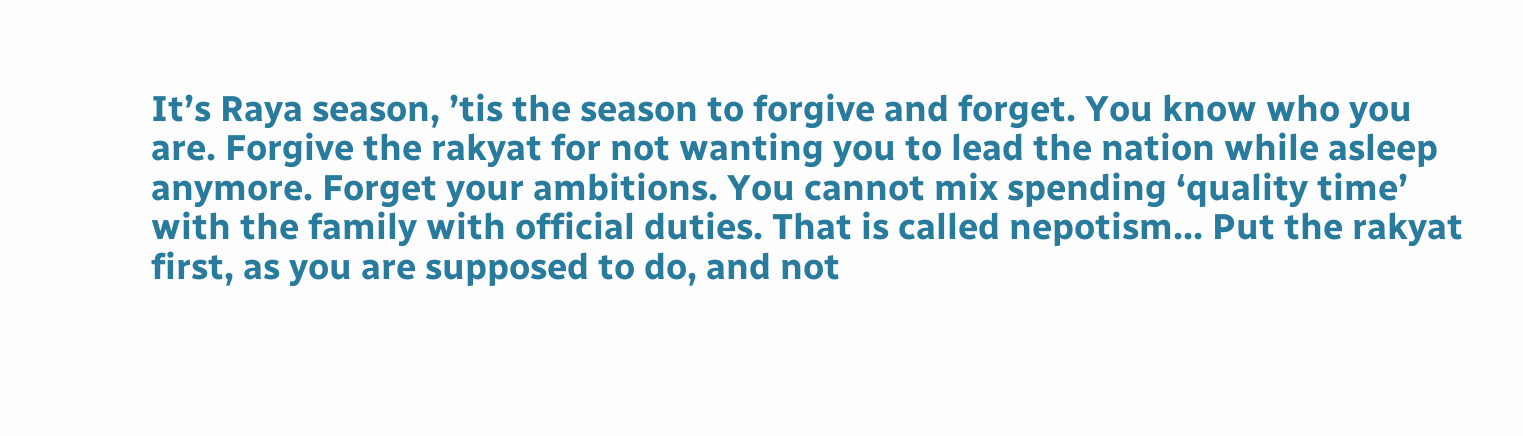It’s Raya season, ’tis the season to forgive and forget. You know who you are. Forgive the rakyat for not wanting you to lead the nation while asleep anymore. Forget your ambitions. You cannot mix spending ‘quality time’ with the family with official duties. That is called nepotism… Put the rakyat first, as you are supposed to do, and not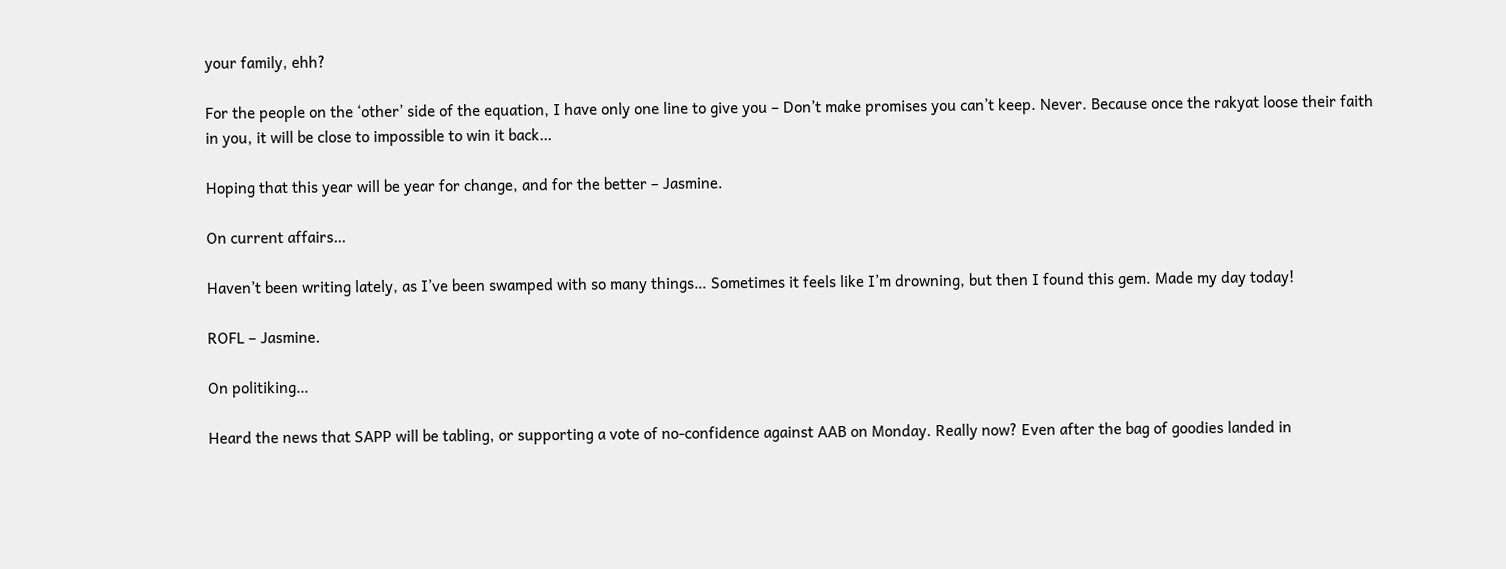your family, ehh?

For the people on the ‘other’ side of the equation, I have only one line to give you – Don’t make promises you can’t keep. Never. Because once the rakyat loose their faith in you, it will be close to impossible to win it back…

Hoping that this year will be year for change, and for the better – Jasmine.

On current affairs…

Haven’t been writing lately, as I’ve been swamped with so many things… Sometimes it feels like I’m drowning, but then I found this gem. Made my day today!

ROFL – Jasmine.

On politiking…

Heard the news that SAPP will be tabling, or supporting a vote of no-confidence against AAB on Monday. Really now? Even after the bag of goodies landed in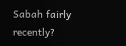Sabah fairly recently?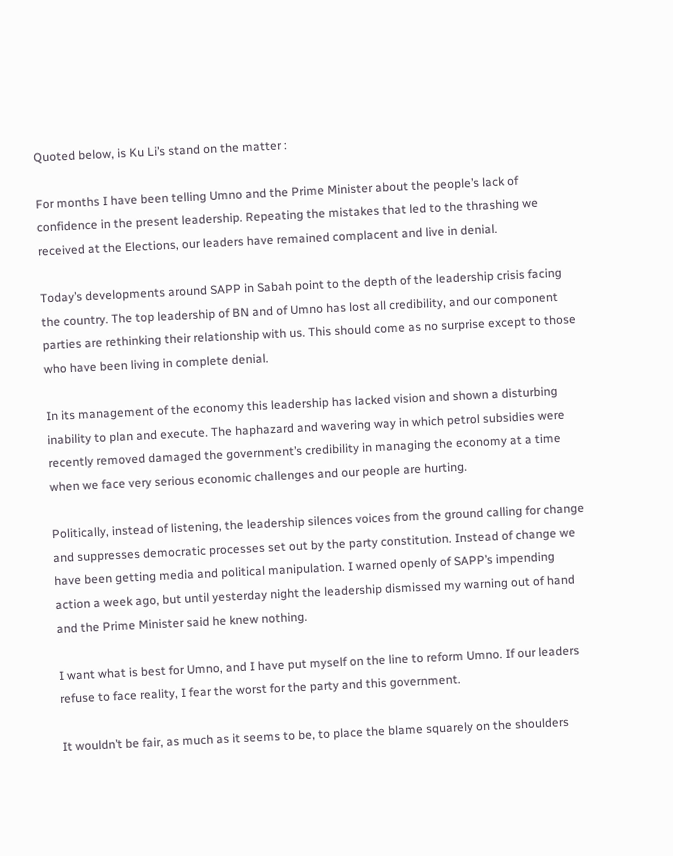Quoted below, is Ku Li’s stand on the matter :

For months I have been telling Umno and the Prime Minister about the people’s lack of confidence in the present leadership. Repeating the mistakes that led to the thrashing we received at the Elections, our leaders have remained complacent and live in denial.

Today’s developments around SAPP in Sabah point to the depth of the leadership crisis facing the country. The top leadership of BN and of Umno has lost all credibility, and our component parties are rethinking their relationship with us. This should come as no surprise except to those who have been living in complete denial.

In its management of the economy this leadership has lacked vision and shown a disturbing inability to plan and execute. The haphazard and wavering way in which petrol subsidies were recently removed damaged the government’s credibility in managing the economy at a time when we face very serious economic challenges and our people are hurting.

Politically, instead of listening, the leadership silences voices from the ground calling for change and suppresses democratic processes set out by the party constitution. Instead of change we have been getting media and political manipulation. I warned openly of SAPP’s impending action a week ago, but until yesterday night the leadership dismissed my warning out of hand and the Prime Minister said he knew nothing.

I want what is best for Umno, and I have put myself on the line to reform Umno. If our leaders refuse to face reality, I fear the worst for the party and this government.

It wouldn’t be fair, as much as it seems to be, to place the blame squarely on the shoulders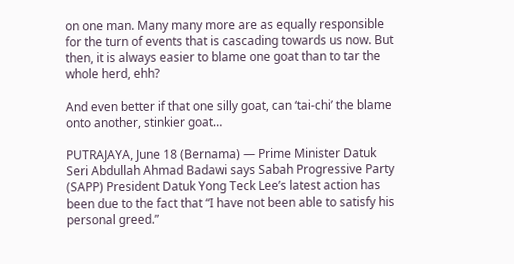on one man. Many many more are as equally responsible for the turn of events that is cascading towards us now. But then, it is always easier to blame one goat than to tar the whole herd, ehh?

And even better if that one silly goat, can ‘tai-chi’ the blame onto another, stinkier goat…

PUTRAJAYA, June 18 (Bernama) — Prime Minister Datuk Seri Abdullah Ahmad Badawi says Sabah Progressive Party (SAPP) President Datuk Yong Teck Lee’s latest action has been due to the fact that “I have not been able to satisfy his personal greed.”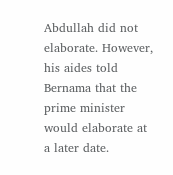Abdullah did not elaborate. However, his aides told Bernama that the prime minister would elaborate at a later date.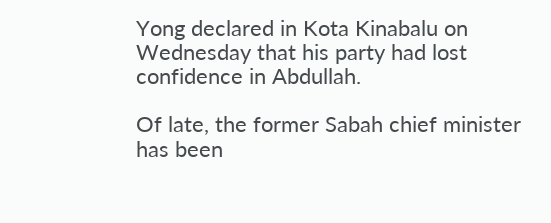Yong declared in Kota Kinabalu on Wednesday that his party had lost confidence in Abdullah.

Of late, the former Sabah chief minister has been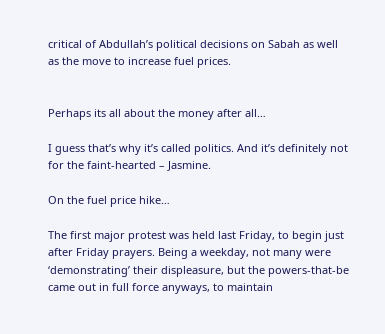critical of Abdullah’s political decisions on Sabah as well as the move to increase fuel prices.


Perhaps its all about the money after all…

I guess that’s why it’s called politics. And it’s definitely not for the faint-hearted – Jasmine.

On the fuel price hike…

The first major protest was held last Friday, to begin just after Friday prayers. Being a weekday, not many were ‘demonstrating’ their displeasure, but the powers-that-be came out in full force anyways, to maintain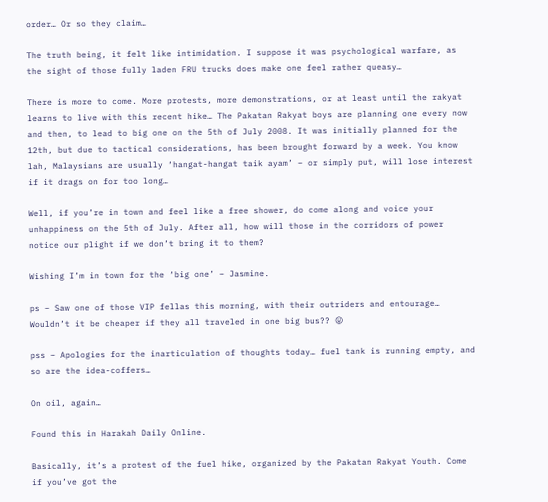order… Or so they claim…

The truth being, it felt like intimidation. I suppose it was psychological warfare, as the sight of those fully laden FRU trucks does make one feel rather queasy…

There is more to come. More protests, more demonstrations, or at least until the rakyat learns to live with this recent hike… The Pakatan Rakyat boys are planning one every now and then, to lead to big one on the 5th of July 2008. It was initially planned for the 12th, but due to tactical considerations, has been brought forward by a week. You know lah, Malaysians are usually ‘hangat-hangat taik ayam’ – or simply put, will lose interest if it drags on for too long…

Well, if you’re in town and feel like a free shower, do come along and voice your unhappiness on the 5th of July. After all, how will those in the corridors of power notice our plight if we don’t bring it to them?

Wishing I’m in town for the ‘big one’ – Jasmine.

ps – Saw one of those VIP fellas this morning, with their outriders and entourage… Wouldn’t it be cheaper if they all traveled in one big bus?? 😛

pss – Apologies for the inarticulation of thoughts today… fuel tank is running empty, and so are the idea-coffers…

On oil, again…

Found this in Harakah Daily Online.

Basically, it’s a protest of the fuel hike, organized by the Pakatan Rakyat Youth. Come if you’ve got the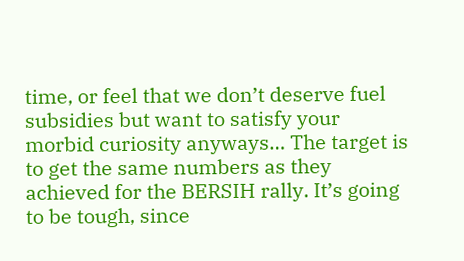time, or feel that we don’t deserve fuel subsidies but want to satisfy your morbid curiosity anyways… The target is to get the same numbers as they achieved for the BERSIH rally. It’s going to be tough, since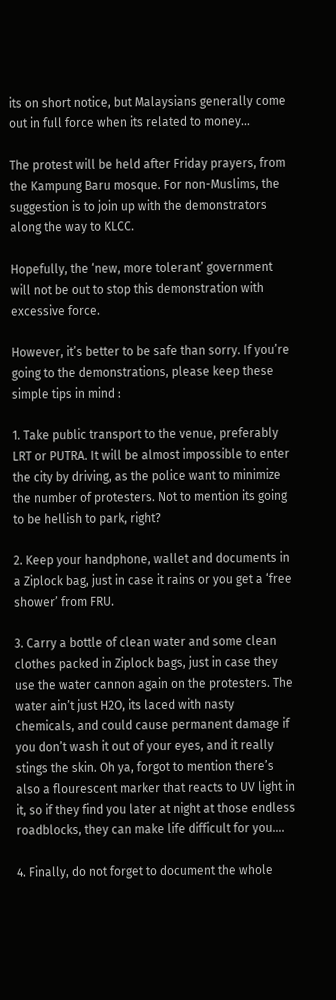its on short notice, but Malaysians generally come out in full force when its related to money…

The protest will be held after Friday prayers, from the Kampung Baru mosque. For non-Muslims, the suggestion is to join up with the demonstrators along the way to KLCC.

Hopefully, the ‘new, more tolerant’ government will not be out to stop this demonstration with excessive force.

However, it’s better to be safe than sorry. If you’re going to the demonstrations, please keep these simple tips in mind :

1. Take public transport to the venue, preferably LRT or PUTRA. It will be almost impossible to enter the city by driving, as the police want to minimize the number of protesters. Not to mention its going to be hellish to park, right?

2. Keep your handphone, wallet and documents in a Ziplock bag, just in case it rains or you get a ‘free shower’ from FRU.

3. Carry a bottle of clean water and some clean clothes packed in Ziplock bags, just in case they use the water cannon again on the protesters. The water ain’t just H2O, its laced with nasty chemicals, and could cause permanent damage if you don’t wash it out of your eyes, and it really stings the skin. Oh ya, forgot to mention there’s also a flourescent marker that reacts to UV light in it, so if they find you later at night at those endless roadblocks, they can make life difficult for you….

4. Finally, do not forget to document the whole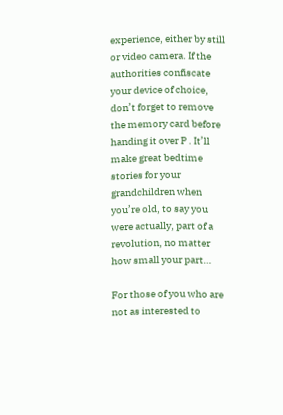experience, either by still or video camera. If the authorities confiscate your device of choice, don’t forget to remove the memory card before handing it over P . It’ll make great bedtime stories for your grandchildren when you’re old, to say you were actually, part of a revolution, no matter how small your part…

For those of you who are not as interested to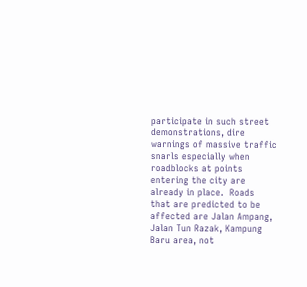participate in such street demonstrations, dire warnings of massive traffic snarls especially when roadblocks at points entering the city are already in place.  Roads that are predicted to be affected are Jalan Ampang, Jalan Tun Razak, Kampung Baru area, not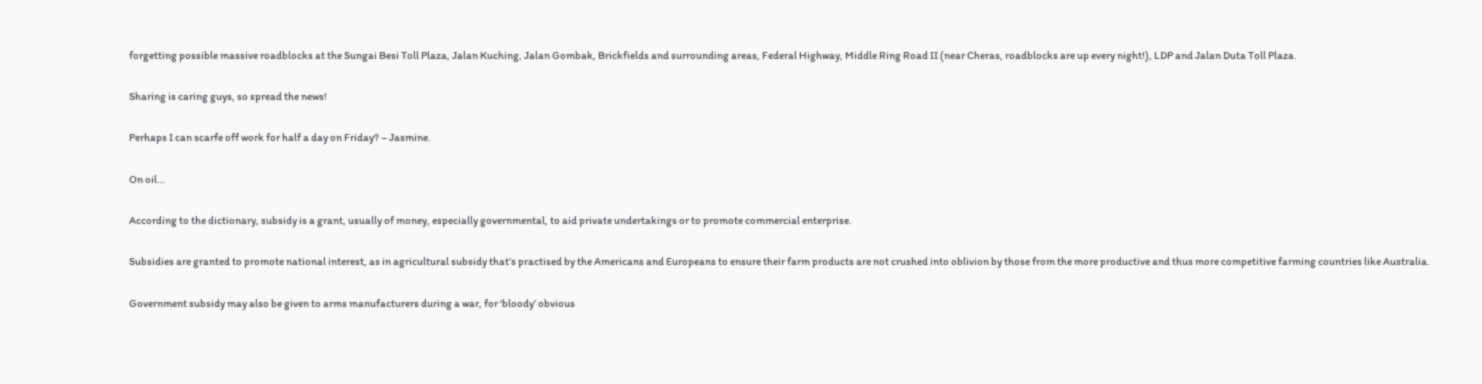forgetting possible massive roadblocks at the Sungai Besi Toll Plaza, Jalan Kuching, Jalan Gombak, Brickfields and surrounding areas, Federal Highway, Middle Ring Road II (near Cheras, roadblocks are up every night!), LDP and Jalan Duta Toll Plaza.

Sharing is caring guys, so spread the news!

Perhaps I can scarfe off work for half a day on Friday? – Jasmine.

On oil…

According to the dictionary, subsidy is a grant, usually of money, especially governmental, to aid private undertakings or to promote commercial enterprise.

Subsidies are granted to promote national interest, as in agricultural subsidy that’s practised by the Americans and Europeans to ensure their farm products are not crushed into oblivion by those from the more productive and thus more competitive farming countries like Australia.

Government subsidy may also be given to arms manufacturers during a war, for ‘bloody’ obvious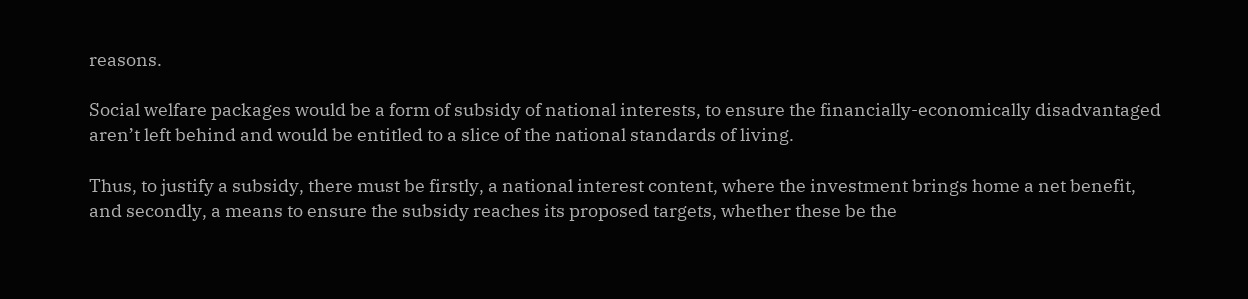reasons.

Social welfare packages would be a form of subsidy of national interests, to ensure the financially-economically disadvantaged aren’t left behind and would be entitled to a slice of the national standards of living.

Thus, to justify a subsidy, there must be firstly, a national interest content, where the investment brings home a net benefit, and secondly, a means to ensure the subsidy reaches its proposed targets, whether these be the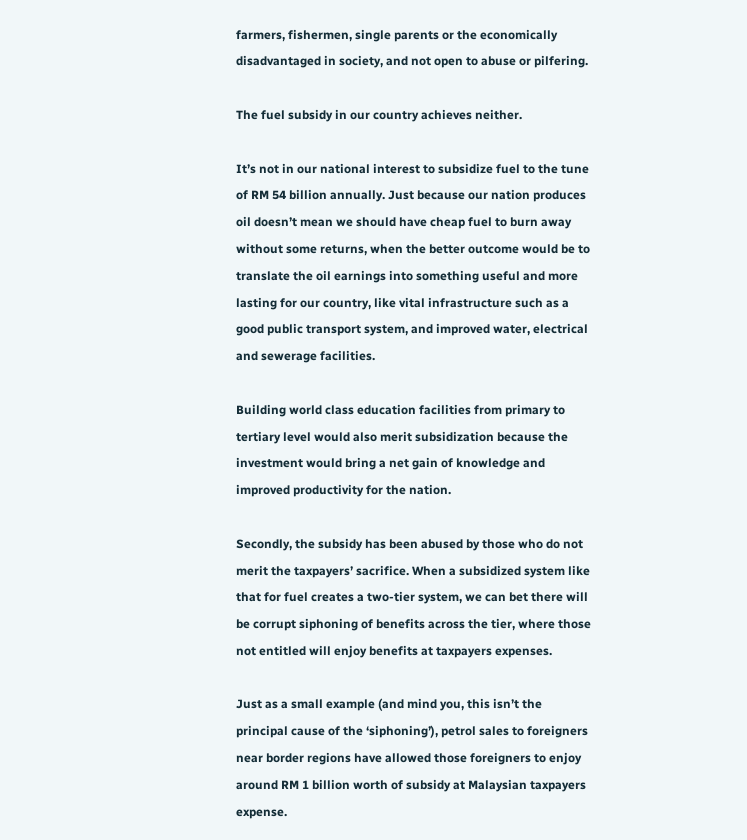farmers, fishermen, single parents or the economically disadvantaged in society, and not open to abuse or pilfering.

The fuel subsidy in our country achieves neither.

It’s not in our national interest to subsidize fuel to the tune of RM 54 billion annually. Just because our nation produces oil doesn’t mean we should have cheap fuel to burn away without some returns, when the better outcome would be to translate the oil earnings into something useful and more lasting for our country, like vital infrastructure such as a good public transport system, and improved water, electrical and sewerage facilities.

Building world class education facilities from primary to tertiary level would also merit subsidization because the investment would bring a net gain of knowledge and improved productivity for the nation.

Secondly, the subsidy has been abused by those who do not merit the taxpayers’ sacrifice. When a subsidized system like that for fuel creates a two-tier system, we can bet there will be corrupt siphoning of benefits across the tier, where those not entitled will enjoy benefits at taxpayers expenses.

Just as a small example (and mind you, this isn’t the principal cause of the ‘siphoning’), petrol sales to foreigners near border regions have allowed those foreigners to enjoy around RM 1 billion worth of subsidy at Malaysian taxpayers expense.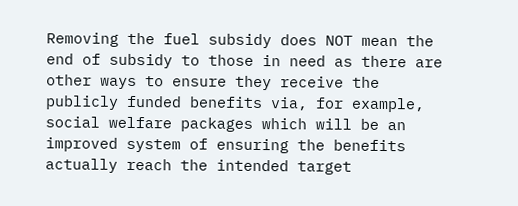Removing the fuel subsidy does NOT mean the end of subsidy to those in need as there are other ways to ensure they receive the publicly funded benefits via, for example, social welfare packages which will be an improved system of ensuring the benefits actually reach the intended target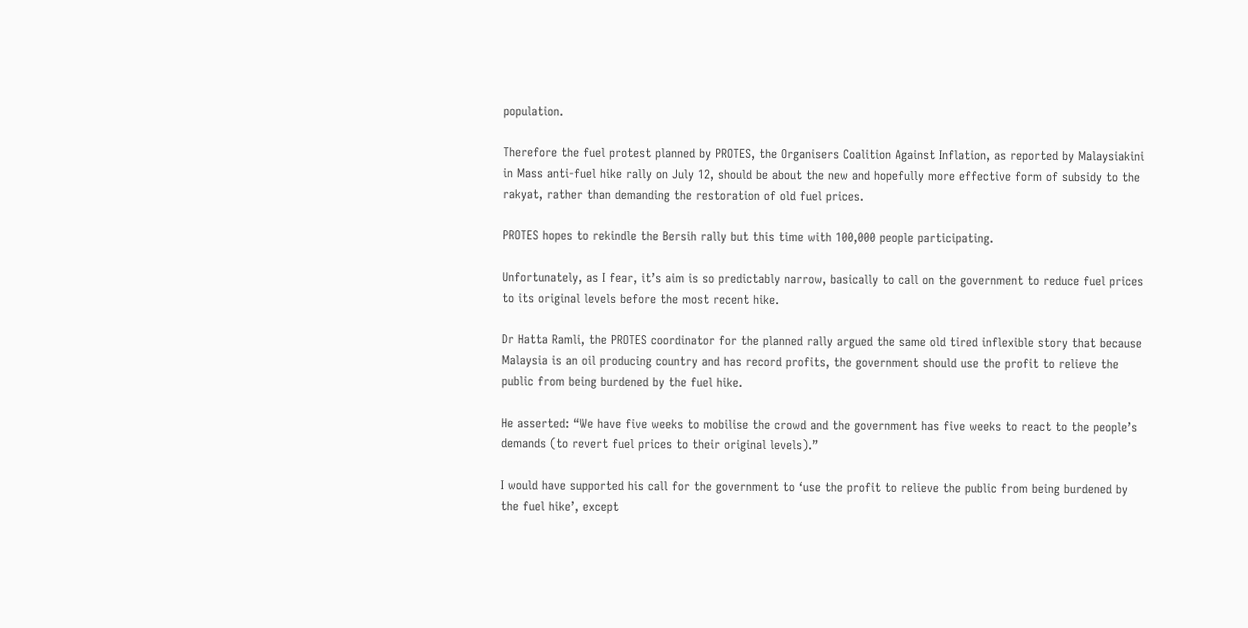population.

Therefore the fuel protest planned by PROTES, the Organisers Coalition Against Inflation, as reported by Malaysiakini in Mass anti-fuel hike rally on July 12, should be about the new and hopefully more effective form of subsidy to the rakyat, rather than demanding the restoration of old fuel prices.

PROTES hopes to rekindle the Bersih rally but this time with 100,000 people participating.

Unfortunately, as I fear, it’s aim is so predictably narrow, basically to call on the government to reduce fuel prices to its original levels before the most recent hike.

Dr Hatta Ramli, the PROTES coordinator for the planned rally argued the same old tired inflexible story that because Malaysia is an oil producing country and has record profits, the government should use the profit to relieve the public from being burdened by the fuel hike.

He asserted: “We have five weeks to mobilise the crowd and the government has five weeks to react to the people’s demands (to revert fuel prices to their original levels).”

I would have supported his call for the government to ‘use the profit to relieve the public from being burdened by the fuel hike’, except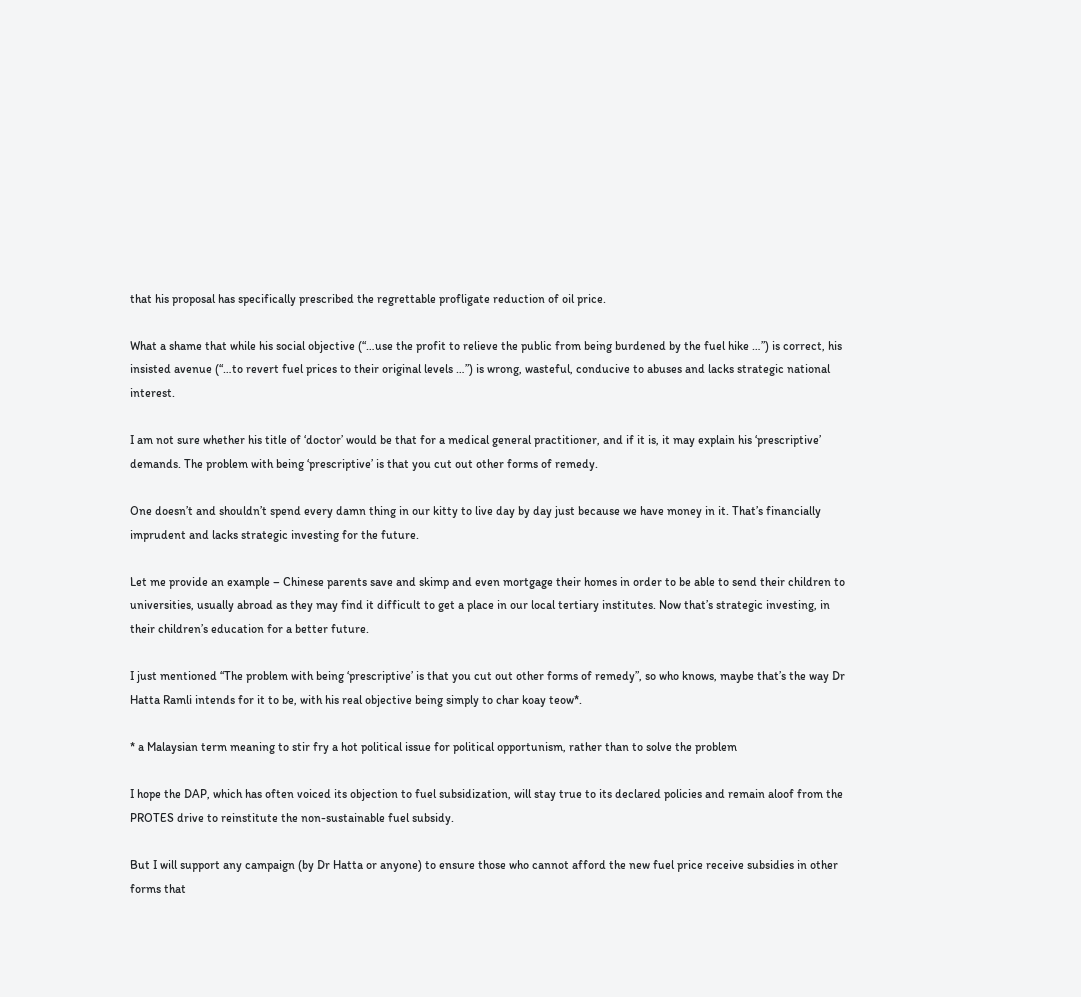that his proposal has specifically prescribed the regrettable profligate reduction of oil price.

What a shame that while his social objective (“…use the profit to relieve the public from being burdened by the fuel hike …”) is correct, his insisted avenue (“…to revert fuel prices to their original levels …”) is wrong, wasteful, conducive to abuses and lacks strategic national interest.

I am not sure whether his title of ‘doctor’ would be that for a medical general practitioner, and if it is, it may explain his ‘prescriptive’ demands. The problem with being ‘prescriptive’ is that you cut out other forms of remedy.

One doesn’t and shouldn’t spend every damn thing in our kitty to live day by day just because we have money in it. That’s financially imprudent and lacks strategic investing for the future.

Let me provide an example – Chinese parents save and skimp and even mortgage their homes in order to be able to send their children to universities, usually abroad as they may find it difficult to get a place in our local tertiary institutes. Now that’s strategic investing, in their children’s education for a better future.

I just mentioned “The problem with being ‘prescriptive’ is that you cut out other forms of remedy”, so who knows, maybe that’s the way Dr Hatta Ramli intends for it to be, with his real objective being simply to char koay teow*.

* a Malaysian term meaning to stir fry a hot political issue for political opportunism, rather than to solve the problem

I hope the DAP, which has often voiced its objection to fuel subsidization, will stay true to its declared policies and remain aloof from the PROTES drive to reinstitute the non-sustainable fuel subsidy.

But I will support any campaign (by Dr Hatta or anyone) to ensure those who cannot afford the new fuel price receive subsidies in other forms that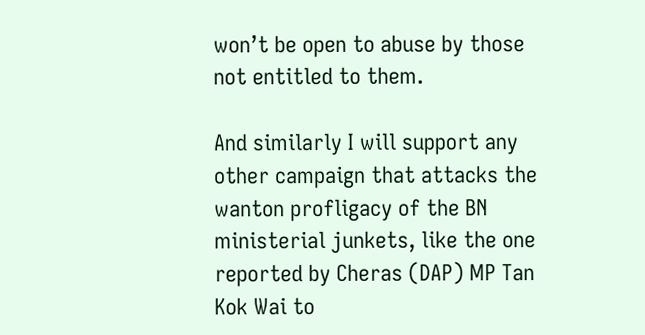won’t be open to abuse by those not entitled to them.

And similarly I will support any other campaign that attacks the wanton profligacy of the BN ministerial junkets, like the one reported by Cheras (DAP) MP Tan Kok Wai to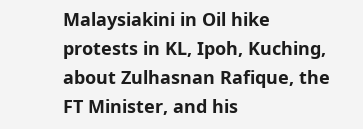Malaysiakini in Oil hike protests in KL, Ipoh, Kuching, about Zulhasnan Rafique, the FT Minister, and his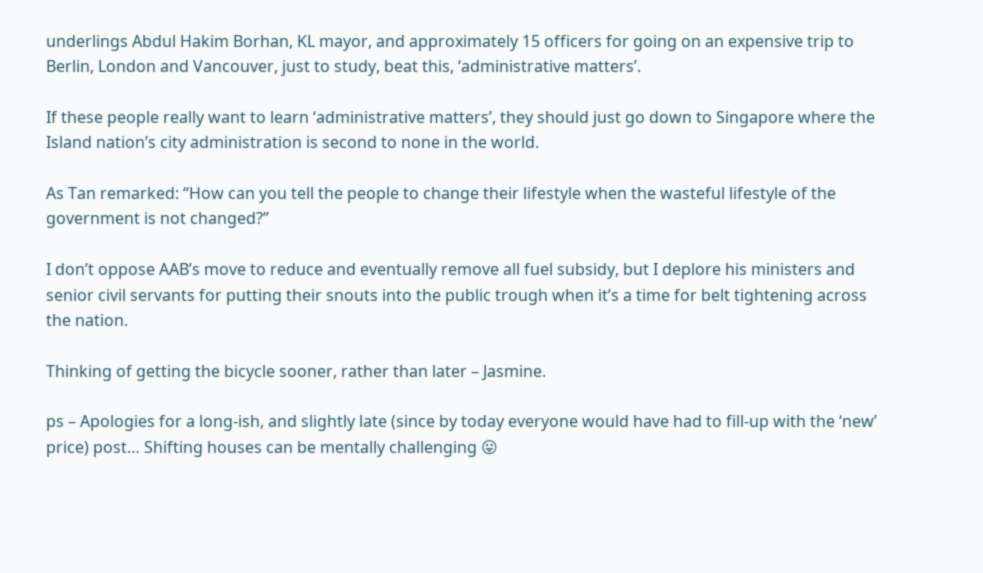underlings Abdul Hakim Borhan, KL mayor, and approximately 15 officers for going on an expensive trip to Berlin, London and Vancouver, just to study, beat this, ‘administrative matters’.

If these people really want to learn ‘administrative matters’, they should just go down to Singapore where the Island nation’s city administration is second to none in the world.

As Tan remarked: “How can you tell the people to change their lifestyle when the wasteful lifestyle of the government is not changed?”

I don’t oppose AAB’s move to reduce and eventually remove all fuel subsidy, but I deplore his ministers and senior civil servants for putting their snouts into the public trough when it’s a time for belt tightening across the nation.

Thinking of getting the bicycle sooner, rather than later – Jasmine.

ps – Apologies for a long-ish, and slightly late (since by today everyone would have had to fill-up with the ‘new’ price) post… Shifting houses can be mentally challenging 😛